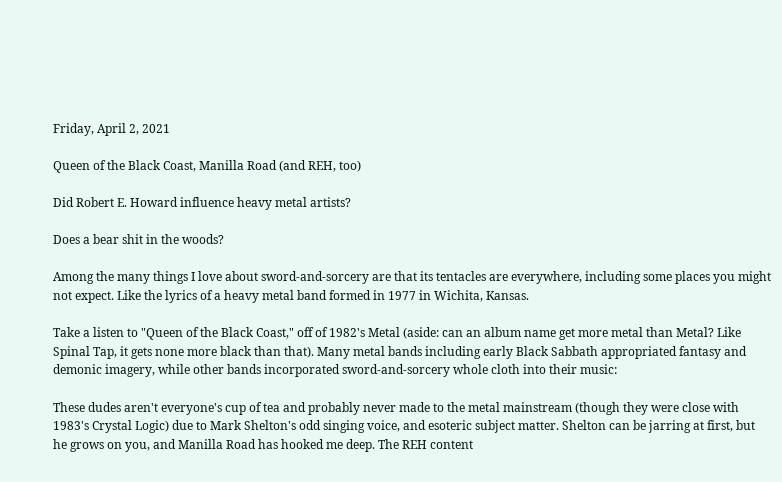Friday, April 2, 2021

Queen of the Black Coast, Manilla Road (and REH, too)

Did Robert E. Howard influence heavy metal artists?

Does a bear shit in the woods?

Among the many things I love about sword-and-sorcery are that its tentacles are everywhere, including some places you might not expect. Like the lyrics of a heavy metal band formed in 1977 in Wichita, Kansas.

Take a listen to "Queen of the Black Coast," off of 1982's Metal (aside: can an album name get more metal than Metal? Like Spinal Tap, it gets none more black than that). Many metal bands including early Black Sabbath appropriated fantasy and demonic imagery, while other bands incorporated sword-and-sorcery whole cloth into their music:

These dudes aren't everyone's cup of tea and probably never made to the metal mainstream (though they were close with 1983's Crystal Logic) due to Mark Shelton's odd singing voice, and esoteric subject matter. Shelton can be jarring at first, but he grows on you, and Manilla Road has hooked me deep. The REH content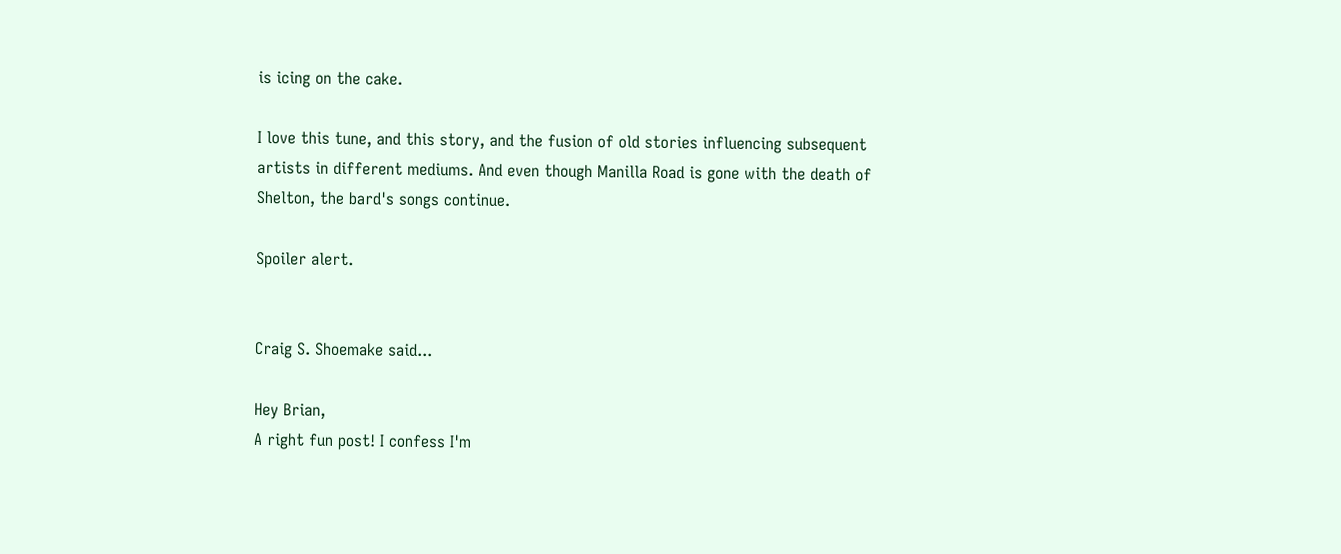is icing on the cake.

I love this tune, and this story, and the fusion of old stories influencing subsequent artists in different mediums. And even though Manilla Road is gone with the death of Shelton, the bard's songs continue.

Spoiler alert.


Craig S. Shoemake said...

Hey Brian,
A right fun post! I confess I'm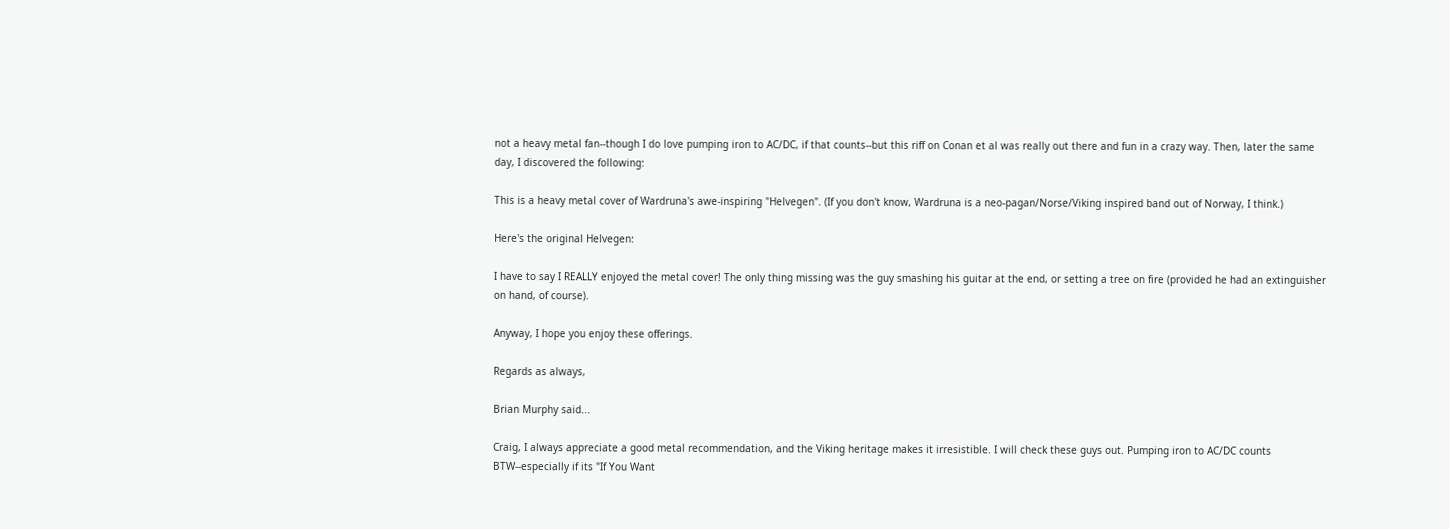not a heavy metal fan--though I do love pumping iron to AC/DC, if that counts--but this riff on Conan et al was really out there and fun in a crazy way. Then, later the same day, I discovered the following:

This is a heavy metal cover of Wardruna's awe-inspiring "Helvegen". (If you don't know, Wardruna is a neo-pagan/Norse/Viking inspired band out of Norway, I think.)

Here's the original Helvegen:

I have to say I REALLY enjoyed the metal cover! The only thing missing was the guy smashing his guitar at the end, or setting a tree on fire (provided he had an extinguisher on hand, of course).

Anyway, I hope you enjoy these offerings.

Regards as always,

Brian Murphy said...

Craig, I always appreciate a good metal recommendation, and the Viking heritage makes it irresistible. I will check these guys out. Pumping iron to AC/DC counts BTW--especially if its "If You Want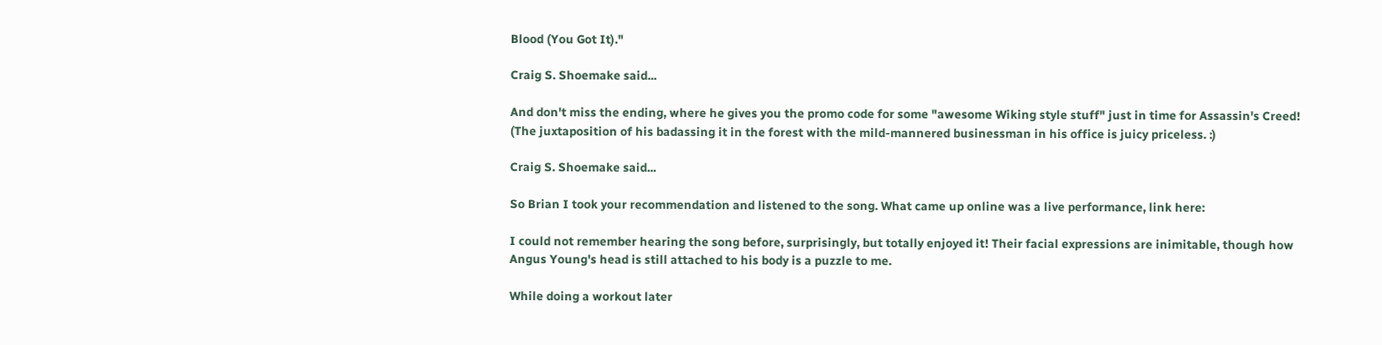Blood (You Got It)."

Craig S. Shoemake said...

And don't miss the ending, where he gives you the promo code for some "awesome Wiking style stuff" just in time for Assassin's Creed! (The juxtaposition of his badassing it in the forest with the mild-mannered businessman in his office is juicy priceless. :)

Craig S. Shoemake said...

So Brian I took your recommendation and listened to the song. What came up online was a live performance, link here:

I could not remember hearing the song before, surprisingly, but totally enjoyed it! Their facial expressions are inimitable, though how Angus Young's head is still attached to his body is a puzzle to me.

While doing a workout later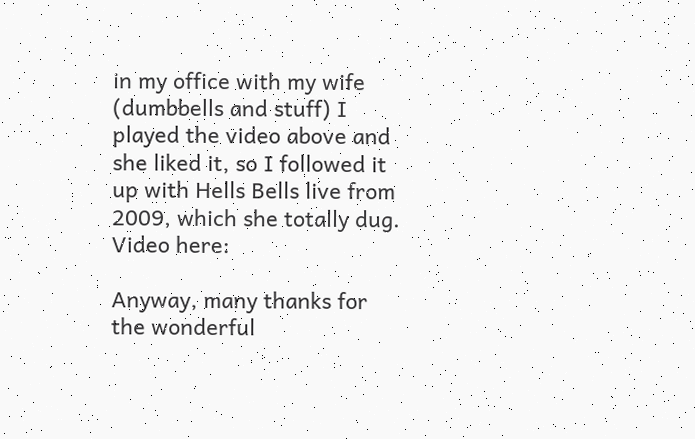in my office with my wife (dumbbells and stuff) I played the video above and she liked it, so I followed it up with Hells Bells live from 2009, which she totally dug. Video here:

Anyway, many thanks for the wonderful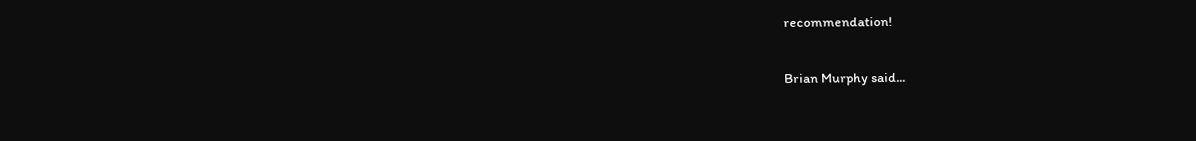recommendation!

Brian Murphy said...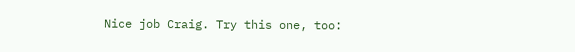Nice job Craig. Try this one, too: